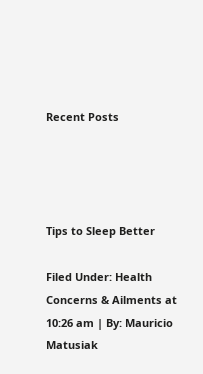Recent Posts




Tips to Sleep Better

Filed Under: Health Concerns & Ailments at 10:26 am | By: Mauricio Matusiak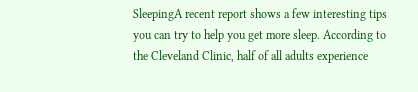SleepingA recent report shows a few interesting tips you can try to help you get more sleep. According to the Cleveland Clinic, half of all adults experience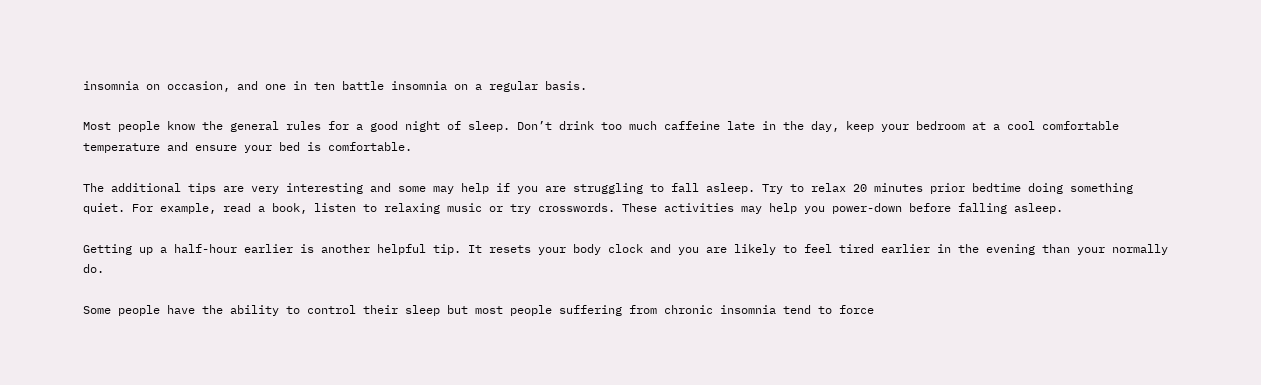insomnia on occasion, and one in ten battle insomnia on a regular basis.

Most people know the general rules for a good night of sleep. Don’t drink too much caffeine late in the day, keep your bedroom at a cool comfortable temperature and ensure your bed is comfortable.

The additional tips are very interesting and some may help if you are struggling to fall asleep. Try to relax 20 minutes prior bedtime doing something quiet. For example, read a book, listen to relaxing music or try crosswords. These activities may help you power-down before falling asleep.

Getting up a half-hour earlier is another helpful tip. It resets your body clock and you are likely to feel tired earlier in the evening than your normally do.

Some people have the ability to control their sleep but most people suffering from chronic insomnia tend to force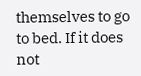themselves to go to bed. If it does not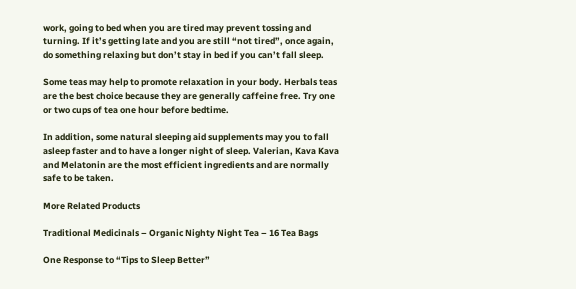work, going to bed when you are tired may prevent tossing and turning. If it’s getting late and you are still “not tired”, once again, do something relaxing but don’t stay in bed if you can’t fall sleep.

Some teas may help to promote relaxation in your body. Herbals teas are the best choice because they are generally caffeine free. Try one or two cups of tea one hour before bedtime.

In addition, some natural sleeping aid supplements may you to fall asleep faster and to have a longer night of sleep. Valerian, Kava Kava and Melatonin are the most efficient ingredients and are normally safe to be taken.

More Related Products

Traditional Medicinals – Organic Nighty Night Tea – 16 Tea Bags

One Response to “Tips to Sleep Better”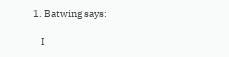1. Batwing says:

    I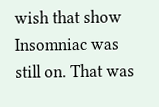wish that show Insomniac was still on. That was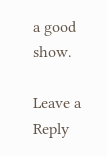a good show.

Leave a Reply